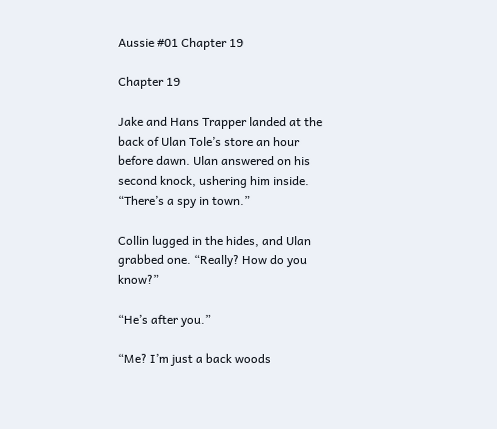Aussie #01 Chapter 19

Chapter 19

Jake and Hans Trapper landed at the back of Ulan Tole’s store an hour before dawn. Ulan answered on his second knock, ushering him inside. “There’s a spy in town.”

Collin lugged in the hides, and Ulan grabbed one. “Really? How do you know?”

“He’s after you.”

“Me? I’m just a back woods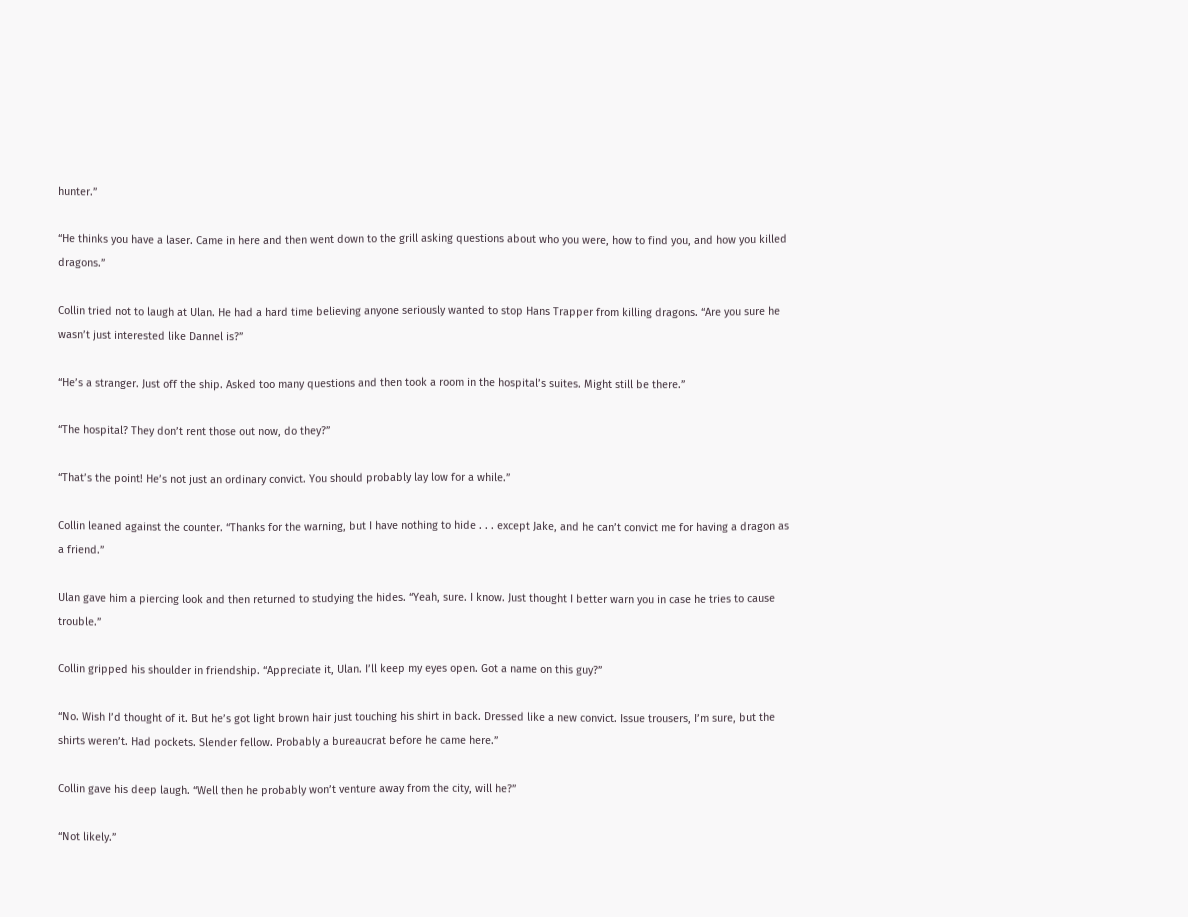hunter.”

“He thinks you have a laser. Came in here and then went down to the grill asking questions about who you were, how to find you, and how you killed dragons.”

Collin tried not to laugh at Ulan. He had a hard time believing anyone seriously wanted to stop Hans Trapper from killing dragons. “Are you sure he wasn’t just interested like Dannel is?”

“He’s a stranger. Just off the ship. Asked too many questions and then took a room in the hospital’s suites. Might still be there.”

“The hospital? They don’t rent those out now, do they?”

“That’s the point! He’s not just an ordinary convict. You should probably lay low for a while.”

Collin leaned against the counter. “Thanks for the warning, but I have nothing to hide . . . except Jake, and he can’t convict me for having a dragon as a friend.”

Ulan gave him a piercing look and then returned to studying the hides. “Yeah, sure. I know. Just thought I better warn you in case he tries to cause trouble.”

Collin gripped his shoulder in friendship. “Appreciate it, Ulan. I’ll keep my eyes open. Got a name on this guy?”

“No. Wish I’d thought of it. But he’s got light brown hair just touching his shirt in back. Dressed like a new convict. Issue trousers, I’m sure, but the shirts weren’t. Had pockets. Slender fellow. Probably a bureaucrat before he came here.”

Collin gave his deep laugh. “Well then he probably won’t venture away from the city, will he?”

“Not likely.”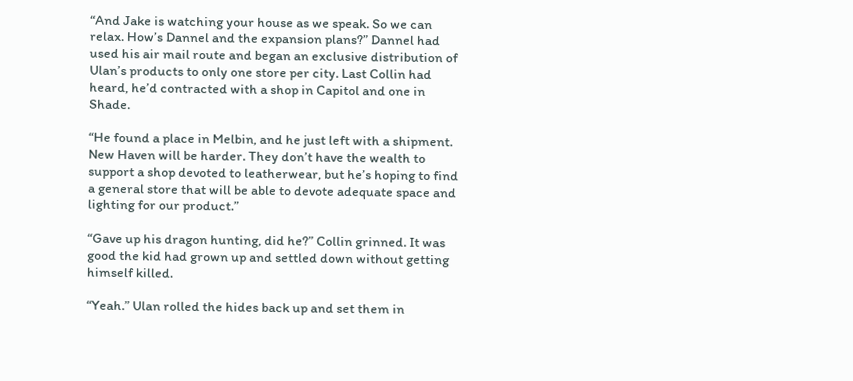“And Jake is watching your house as we speak. So we can relax. How’s Dannel and the expansion plans?” Dannel had used his air mail route and began an exclusive distribution of Ulan’s products to only one store per city. Last Collin had heard, he’d contracted with a shop in Capitol and one in Shade.

“He found a place in Melbin, and he just left with a shipment. New Haven will be harder. They don’t have the wealth to support a shop devoted to leatherwear, but he’s hoping to find a general store that will be able to devote adequate space and lighting for our product.”

“Gave up his dragon hunting, did he?” Collin grinned. It was good the kid had grown up and settled down without getting himself killed.

“Yeah.” Ulan rolled the hides back up and set them in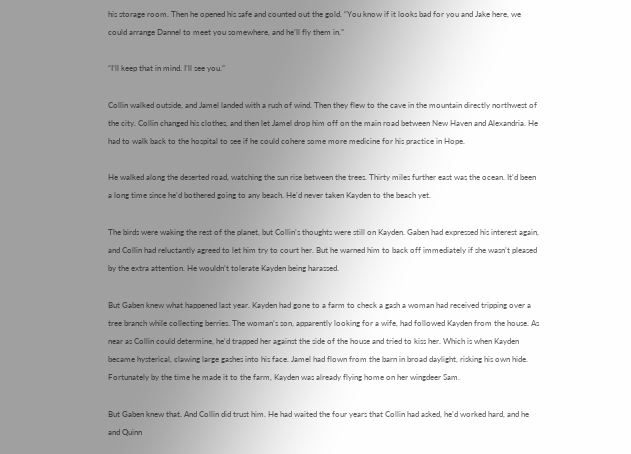his storage room. Then he opened his safe and counted out the gold. “You know if it looks bad for you and Jake here, we could arrange Dannel to meet you somewhere, and he’ll fly them in.”

“I’ll keep that in mind. I’ll see you.”

Collin walked outside, and Jamel landed with a rush of wind. Then they flew to the cave in the mountain directly northwest of the city. Collin changed his clothes, and then let Jamel drop him off on the main road between New Haven and Alexandria. He had to walk back to the hospital to see if he could cohere some more medicine for his practice in Hope.

He walked along the deserted road, watching the sun rise between the trees. Thirty miles further east was the ocean. It’d been a long time since he’d bothered going to any beach. He’d never taken Kayden to the beach yet.

The birds were waking the rest of the planet, but Collin’s thoughts were still on Kayden. Gaben had expressed his interest again, and Collin had reluctantly agreed to let him try to court her. But he warned him to back off immediately if she wasn’t pleased by the extra attention. He wouldn’t tolerate Kayden being harassed.

But Gaben knew what happened last year. Kayden had gone to a farm to check a gash a woman had received tripping over a tree branch while collecting berries. The woman’s son, apparently looking for a wife, had followed Kayden from the house. As near as Collin could determine, he’d trapped her against the side of the house and tried to kiss her. Which is when Kayden became hysterical, clawing large gashes into his face. Jamel had flown from the barn in broad daylight, risking his own hide. Fortunately by the time he made it to the farm, Kayden was already flying home on her wingdeer Sam.

But Gaben knew that. And Collin did trust him. He had waited the four years that Collin had asked, he’d worked hard, and he and Quinn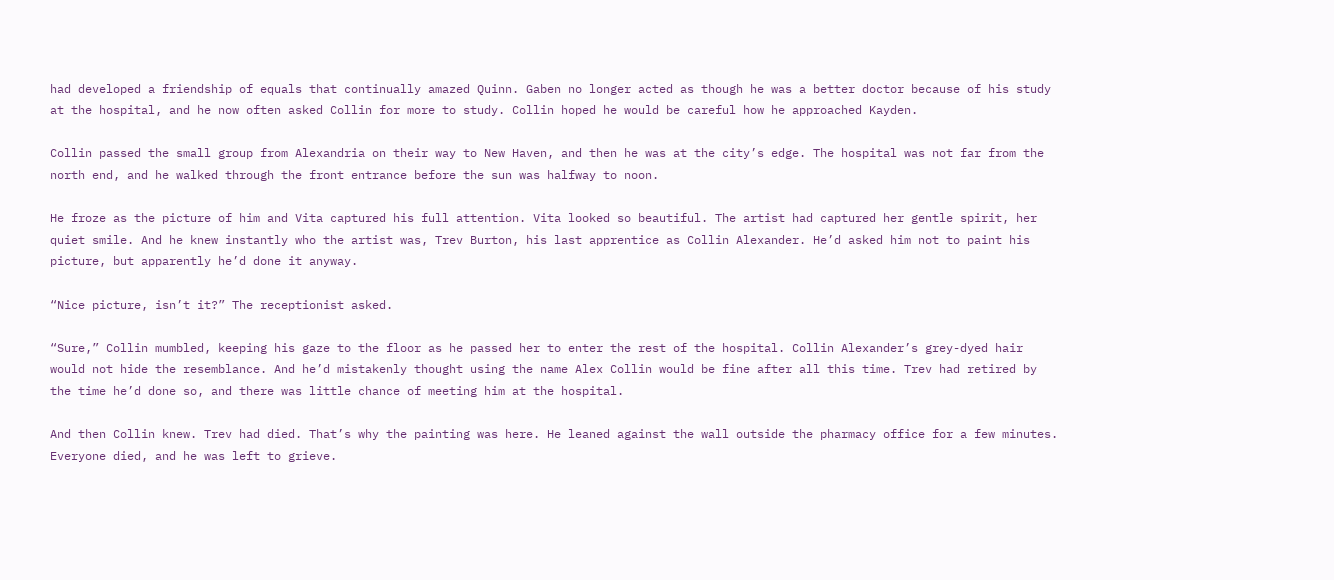had developed a friendship of equals that continually amazed Quinn. Gaben no longer acted as though he was a better doctor because of his study at the hospital, and he now often asked Collin for more to study. Collin hoped he would be careful how he approached Kayden.

Collin passed the small group from Alexandria on their way to New Haven, and then he was at the city’s edge. The hospital was not far from the north end, and he walked through the front entrance before the sun was halfway to noon.

He froze as the picture of him and Vita captured his full attention. Vita looked so beautiful. The artist had captured her gentle spirit, her quiet smile. And he knew instantly who the artist was, Trev Burton, his last apprentice as Collin Alexander. He’d asked him not to paint his picture, but apparently he’d done it anyway.

“Nice picture, isn’t it?” The receptionist asked.

“Sure,” Collin mumbled, keeping his gaze to the floor as he passed her to enter the rest of the hospital. Collin Alexander’s grey-dyed hair would not hide the resemblance. And he’d mistakenly thought using the name Alex Collin would be fine after all this time. Trev had retired by the time he’d done so, and there was little chance of meeting him at the hospital.

And then Collin knew. Trev had died. That’s why the painting was here. He leaned against the wall outside the pharmacy office for a few minutes. Everyone died, and he was left to grieve.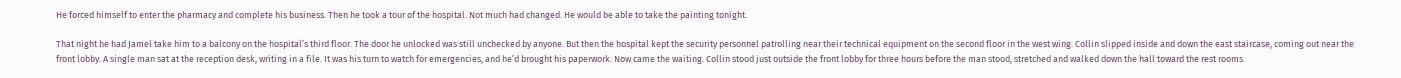He forced himself to enter the pharmacy and complete his business. Then he took a tour of the hospital. Not much had changed. He would be able to take the painting tonight.

That night he had Jamel take him to a balcony on the hospital’s third floor. The door he unlocked was still unchecked by anyone. But then the hospital kept the security personnel patrolling near their technical equipment on the second floor in the west wing. Collin slipped inside and down the east staircase, coming out near the front lobby. A single man sat at the reception desk, writing in a file. It was his turn to watch for emergencies, and he’d brought his paperwork. Now came the waiting. Collin stood just outside the front lobby for three hours before the man stood, stretched and walked down the hall toward the rest rooms.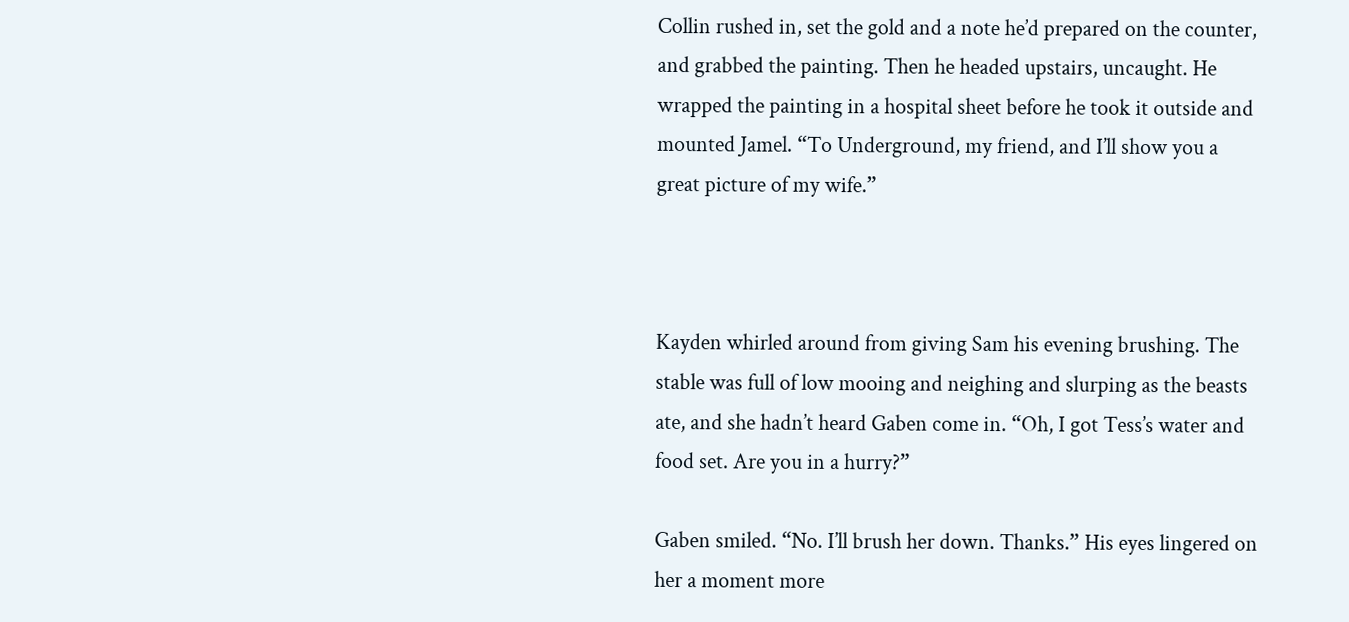Collin rushed in, set the gold and a note he’d prepared on the counter, and grabbed the painting. Then he headed upstairs, uncaught. He wrapped the painting in a hospital sheet before he took it outside and mounted Jamel. “To Underground, my friend, and I’ll show you a great picture of my wife.”



Kayden whirled around from giving Sam his evening brushing. The stable was full of low mooing and neighing and slurping as the beasts ate, and she hadn’t heard Gaben come in. “Oh, I got Tess’s water and food set. Are you in a hurry?”

Gaben smiled. “No. I’ll brush her down. Thanks.” His eyes lingered on her a moment more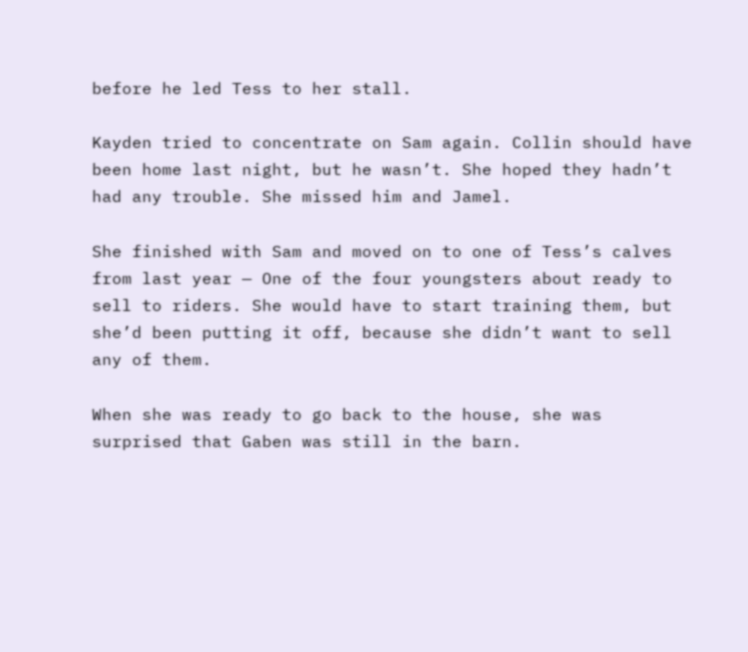before he led Tess to her stall.

Kayden tried to concentrate on Sam again. Collin should have been home last night, but he wasn’t. She hoped they hadn’t had any trouble. She missed him and Jamel.

She finished with Sam and moved on to one of Tess’s calves from last year — One of the four youngsters about ready to sell to riders. She would have to start training them, but she’d been putting it off, because she didn’t want to sell any of them.

When she was ready to go back to the house, she was surprised that Gaben was still in the barn.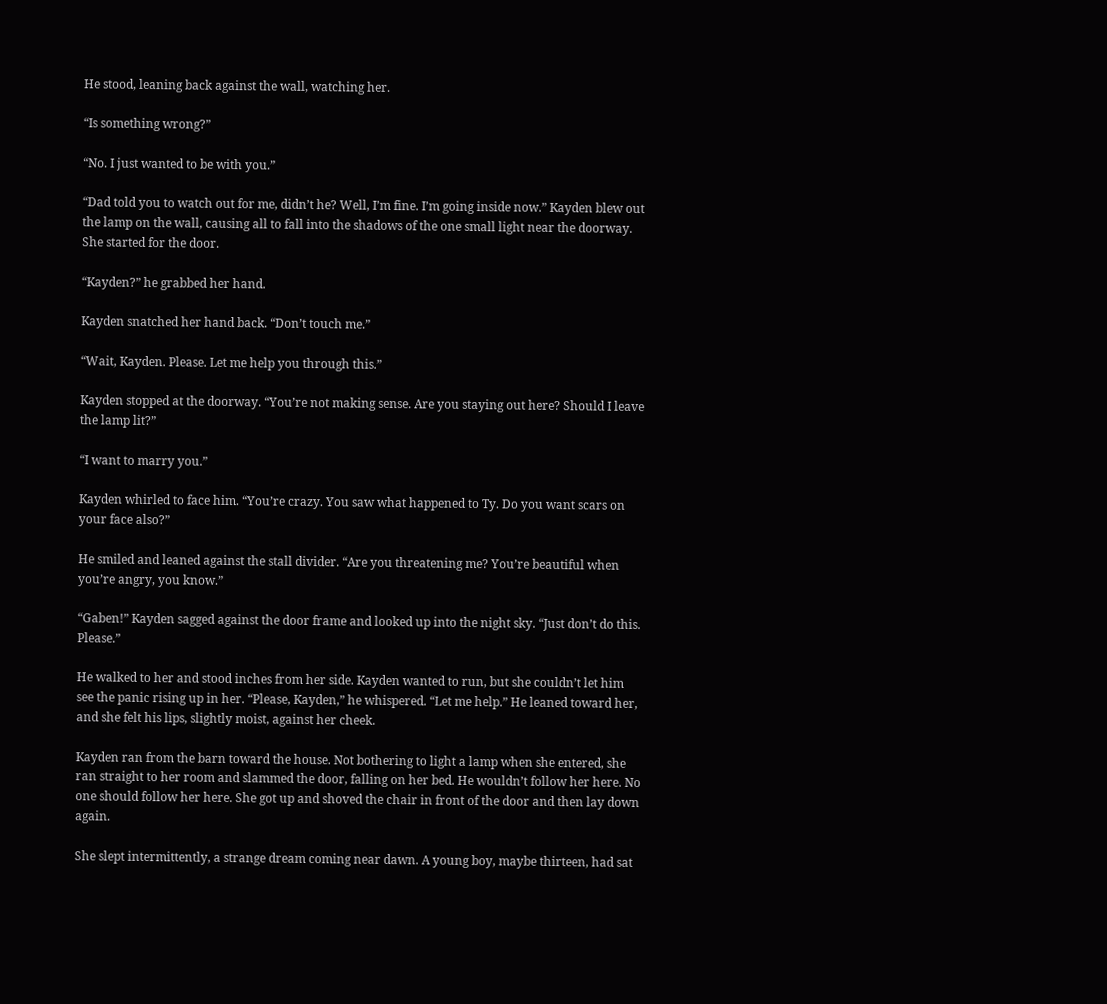He stood, leaning back against the wall, watching her.

“Is something wrong?”

“No. I just wanted to be with you.”

“Dad told you to watch out for me, didn’t he? Well, I’m fine. I’m going inside now.” Kayden blew out the lamp on the wall, causing all to fall into the shadows of the one small light near the doorway. She started for the door.

“Kayden?” he grabbed her hand.

Kayden snatched her hand back. “Don’t touch me.”

“Wait, Kayden. Please. Let me help you through this.”

Kayden stopped at the doorway. “You’re not making sense. Are you staying out here? Should I leave the lamp lit?”

“I want to marry you.”

Kayden whirled to face him. “You’re crazy. You saw what happened to Ty. Do you want scars on your face also?”

He smiled and leaned against the stall divider. “Are you threatening me? You’re beautiful when you’re angry, you know.”

“Gaben!” Kayden sagged against the door frame and looked up into the night sky. “Just don’t do this. Please.”

He walked to her and stood inches from her side. Kayden wanted to run, but she couldn’t let him see the panic rising up in her. “Please, Kayden,” he whispered. “Let me help.” He leaned toward her, and she felt his lips, slightly moist, against her cheek.

Kayden ran from the barn toward the house. Not bothering to light a lamp when she entered, she ran straight to her room and slammed the door, falling on her bed. He wouldn’t follow her here. No one should follow her here. She got up and shoved the chair in front of the door and then lay down again.

She slept intermittently, a strange dream coming near dawn. A young boy, maybe thirteen, had sat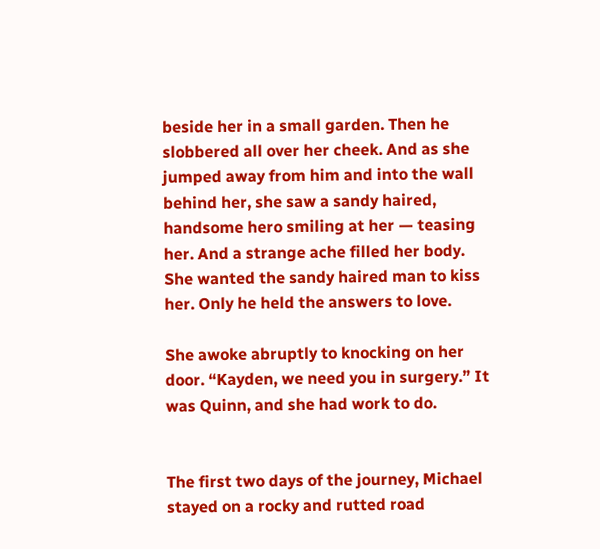beside her in a small garden. Then he slobbered all over her cheek. And as she jumped away from him and into the wall behind her, she saw a sandy haired, handsome hero smiling at her — teasing her. And a strange ache filled her body. She wanted the sandy haired man to kiss her. Only he held the answers to love.

She awoke abruptly to knocking on her door. “Kayden, we need you in surgery.” It was Quinn, and she had work to do.


The first two days of the journey, Michael stayed on a rocky and rutted road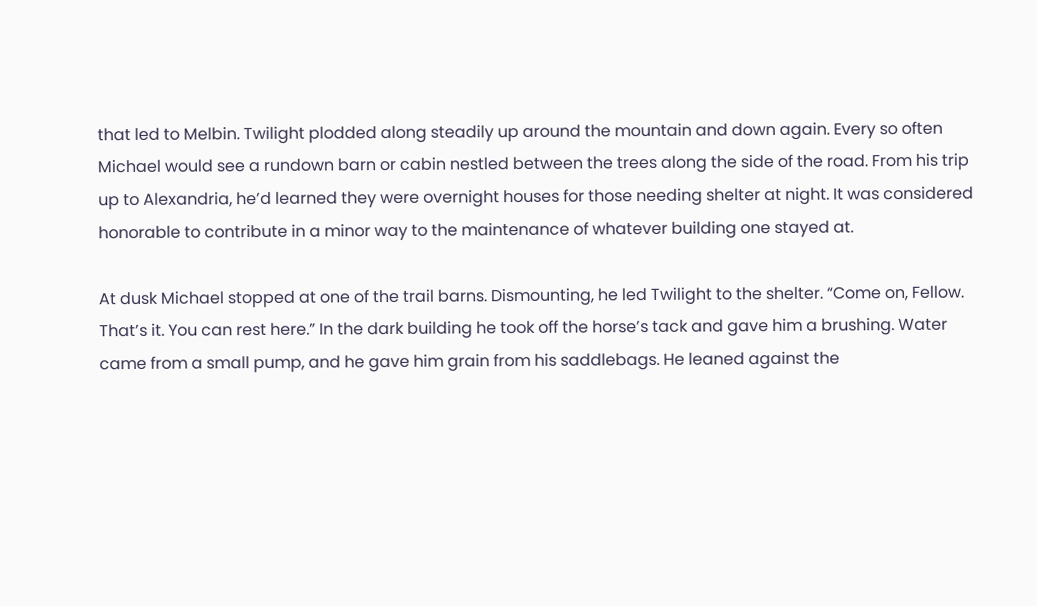that led to Melbin. Twilight plodded along steadily up around the mountain and down again. Every so often Michael would see a rundown barn or cabin nestled between the trees along the side of the road. From his trip up to Alexandria, he’d learned they were overnight houses for those needing shelter at night. It was considered honorable to contribute in a minor way to the maintenance of whatever building one stayed at.

At dusk Michael stopped at one of the trail barns. Dismounting, he led Twilight to the shelter. “Come on, Fellow. That’s it. You can rest here.” In the dark building he took off the horse’s tack and gave him a brushing. Water came from a small pump, and he gave him grain from his saddlebags. He leaned against the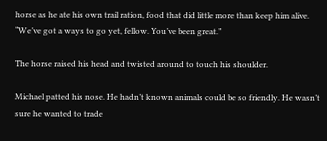horse as he ate his own trail ration, food that did little more than keep him alive. “We’ve got a ways to go yet, fellow. You’ve been great.”

The horse raised his head and twisted around to touch his shoulder.

Michael patted his nose. He hadn’t known animals could be so friendly. He wasn’t sure he wanted to trade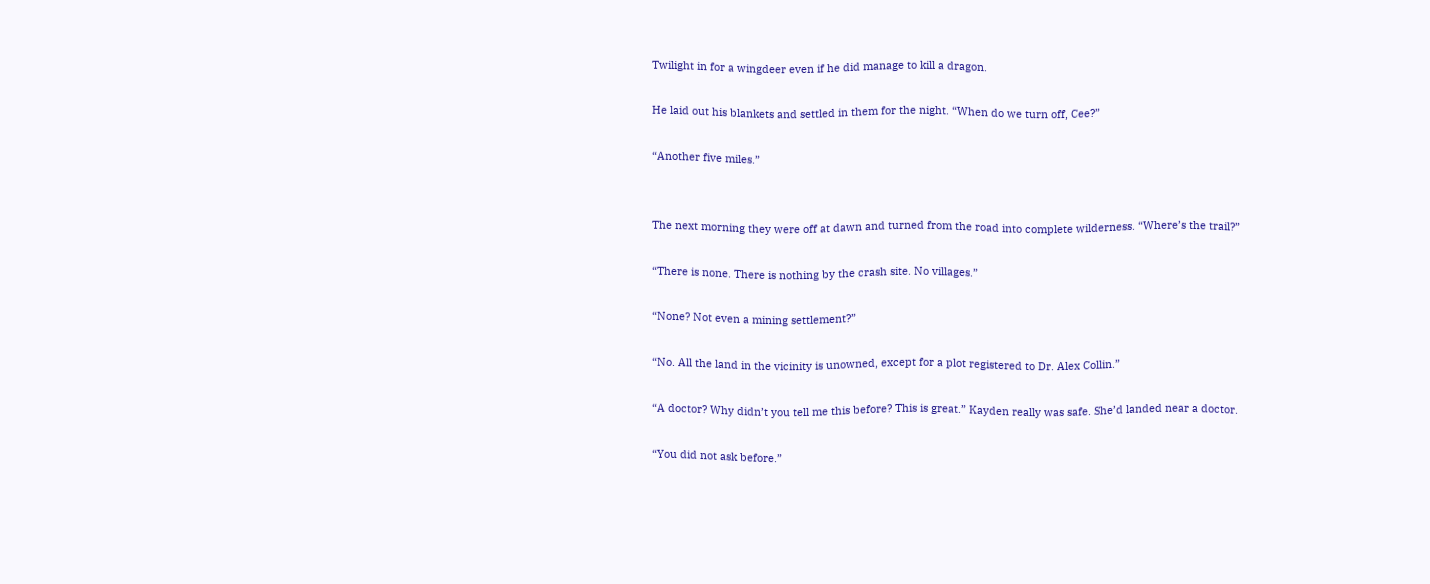Twilight in for a wingdeer even if he did manage to kill a dragon.

He laid out his blankets and settled in them for the night. “When do we turn off, Cee?”

“Another five miles.”


The next morning they were off at dawn and turned from the road into complete wilderness. “Where’s the trail?”

“There is none. There is nothing by the crash site. No villages.”

“None? Not even a mining settlement?”

“No. All the land in the vicinity is unowned, except for a plot registered to Dr. Alex Collin.”

“A doctor? Why didn’t you tell me this before? This is great.” Kayden really was safe. She’d landed near a doctor.

“You did not ask before.”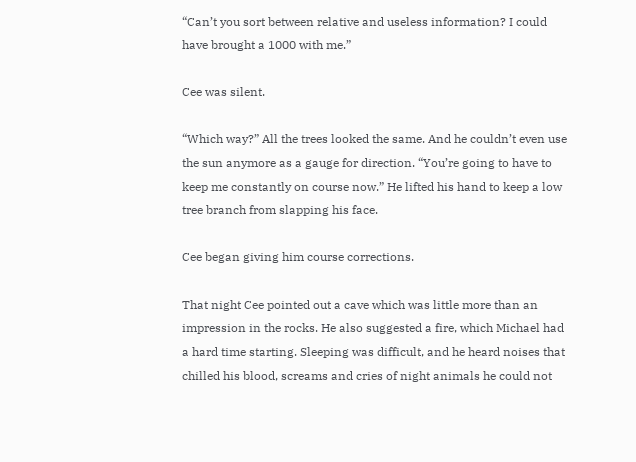“Can’t you sort between relative and useless information? I could have brought a 1000 with me.”

Cee was silent.

“Which way?” All the trees looked the same. And he couldn’t even use the sun anymore as a gauge for direction. “You’re going to have to keep me constantly on course now.” He lifted his hand to keep a low tree branch from slapping his face.

Cee began giving him course corrections.

That night Cee pointed out a cave which was little more than an impression in the rocks. He also suggested a fire, which Michael had a hard time starting. Sleeping was difficult, and he heard noises that chilled his blood, screams and cries of night animals he could not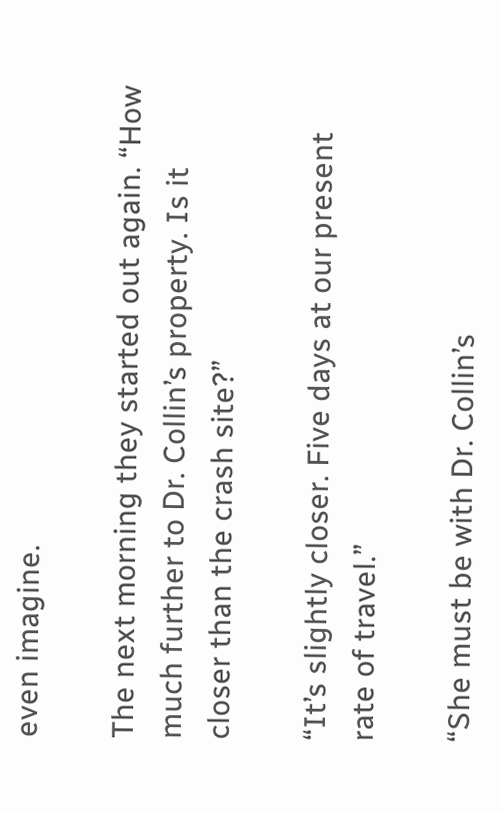even imagine.

The next morning they started out again. “How much further to Dr. Collin’s property. Is it closer than the crash site?”

“It’s slightly closer. Five days at our present rate of travel.”

“She must be with Dr. Collin’s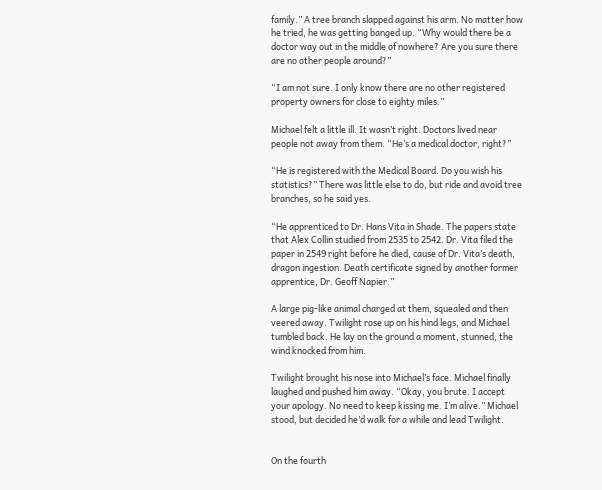family.” A tree branch slapped against his arm. No matter how he tried, he was getting banged up. “Why would there be a doctor way out in the middle of nowhere? Are you sure there are no other people around?”

“I am not sure. I only know there are no other registered property owners for close to eighty miles.”

Michael felt a little ill. It wasn’t right. Doctors lived near people not away from them. “He’s a medical doctor, right?”

“He is registered with the Medical Board. Do you wish his statistics?” There was little else to do, but ride and avoid tree branches, so he said yes.

“He apprenticed to Dr. Hans Vita in Shade. The papers state that Alex Collin studied from 2535 to 2542. Dr. Vita filed the paper in 2549 right before he died, cause of Dr. Vita’s death, dragon ingestion. Death certificate signed by another former apprentice, Dr. Geoff Napier.”

A large pig-like animal charged at them, squealed and then veered away. Twilight rose up on his hind legs, and Michael tumbled back. He lay on the ground a moment, stunned, the wind knocked from him.

Twilight brought his nose into Michael’s face. Michael finally laughed and pushed him away. “Okay, you brute. I accept your apology. No need to keep kissing me. I’m alive.” Michael stood, but decided he’d walk for a while and lead Twilight.


On the fourth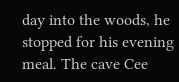day into the woods, he stopped for his evening meal. The cave Cee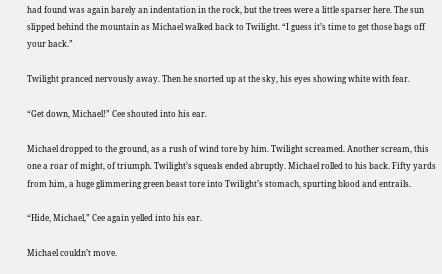had found was again barely an indentation in the rock, but the trees were a little sparser here. The sun slipped behind the mountain as Michael walked back to Twilight. “I guess it’s time to get those bags off your back.”

Twilight pranced nervously away. Then he snorted up at the sky, his eyes showing white with fear.

“Get down, Michael!” Cee shouted into his ear.

Michael dropped to the ground, as a rush of wind tore by him. Twilight screamed. Another scream, this one a roar of might, of triumph. Twilight’s squeals ended abruptly. Michael rolled to his back. Fifty yards from him, a huge glimmering green beast tore into Twilight’s stomach, spurting blood and entrails.

“Hide, Michael,” Cee again yelled into his ear.

Michael couldn’t move.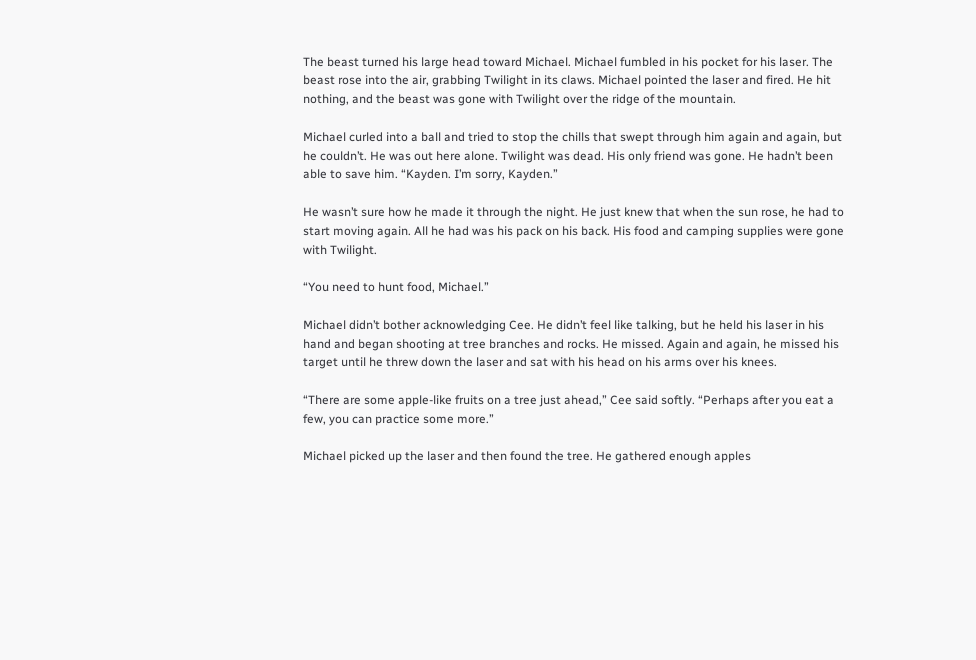The beast turned his large head toward Michael. Michael fumbled in his pocket for his laser. The beast rose into the air, grabbing Twilight in its claws. Michael pointed the laser and fired. He hit nothing, and the beast was gone with Twilight over the ridge of the mountain.

Michael curled into a ball and tried to stop the chills that swept through him again and again, but he couldn’t. He was out here alone. Twilight was dead. His only friend was gone. He hadn’t been able to save him. “Kayden. I’m sorry, Kayden.”

He wasn’t sure how he made it through the night. He just knew that when the sun rose, he had to start moving again. All he had was his pack on his back. His food and camping supplies were gone with Twilight.

“You need to hunt food, Michael.”

Michael didn’t bother acknowledging Cee. He didn’t feel like talking, but he held his laser in his hand and began shooting at tree branches and rocks. He missed. Again and again, he missed his target until he threw down the laser and sat with his head on his arms over his knees.

“There are some apple-like fruits on a tree just ahead,” Cee said softly. “Perhaps after you eat a few, you can practice some more.”

Michael picked up the laser and then found the tree. He gathered enough apples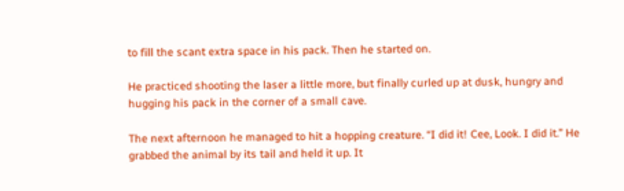to fill the scant extra space in his pack. Then he started on.

He practiced shooting the laser a little more, but finally curled up at dusk, hungry and hugging his pack in the corner of a small cave.

The next afternoon he managed to hit a hopping creature. “I did it! Cee, Look. I did it.” He grabbed the animal by its tail and held it up. It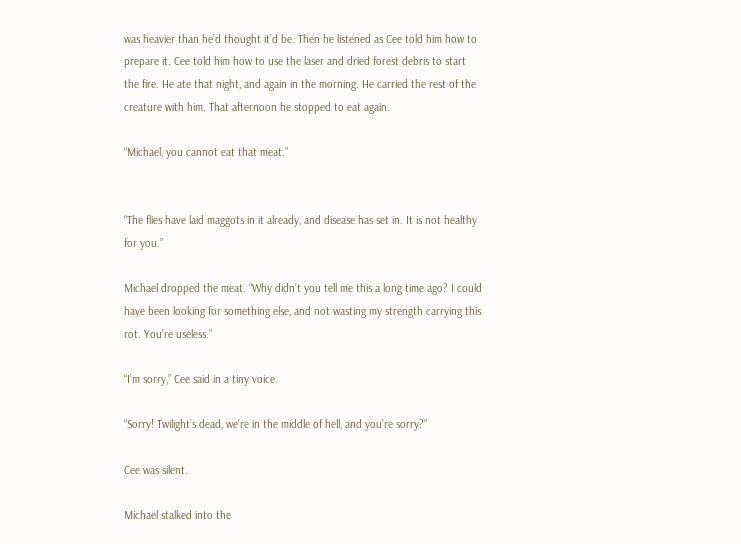was heavier than he’d thought it’d be. Then he listened as Cee told him how to prepare it. Cee told him how to use the laser and dried forest debris to start the fire. He ate that night, and again in the morning. He carried the rest of the creature with him. That afternoon he stopped to eat again.

“Michael, you cannot eat that meat.”


“The flies have laid maggots in it already, and disease has set in. It is not healthy for you.”

Michael dropped the meat. “Why didn’t you tell me this a long time ago? I could have been looking for something else, and not wasting my strength carrying this rot. You’re useless.”

“I’m sorry,” Cee said in a tiny voice.

“Sorry! Twilight’s dead, we’re in the middle of hell, and you’re sorry?”

Cee was silent.

Michael stalked into the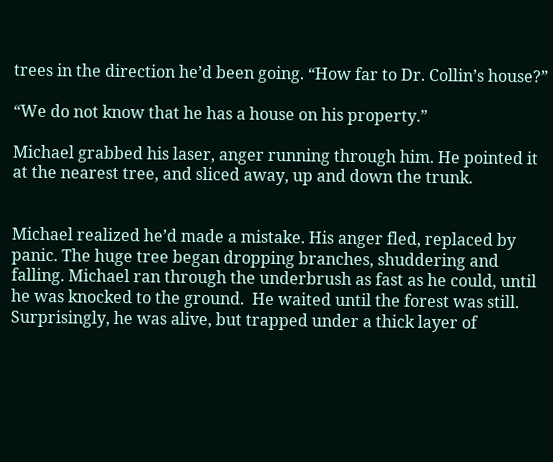trees in the direction he’d been going. “How far to Dr. Collin’s house?”

“We do not know that he has a house on his property.”

Michael grabbed his laser, anger running through him. He pointed it at the nearest tree, and sliced away, up and down the trunk.


Michael realized he’d made a mistake. His anger fled, replaced by panic. The huge tree began dropping branches, shuddering and falling. Michael ran through the underbrush as fast as he could, until he was knocked to the ground.  He waited until the forest was still. Surprisingly, he was alive, but trapped under a thick layer of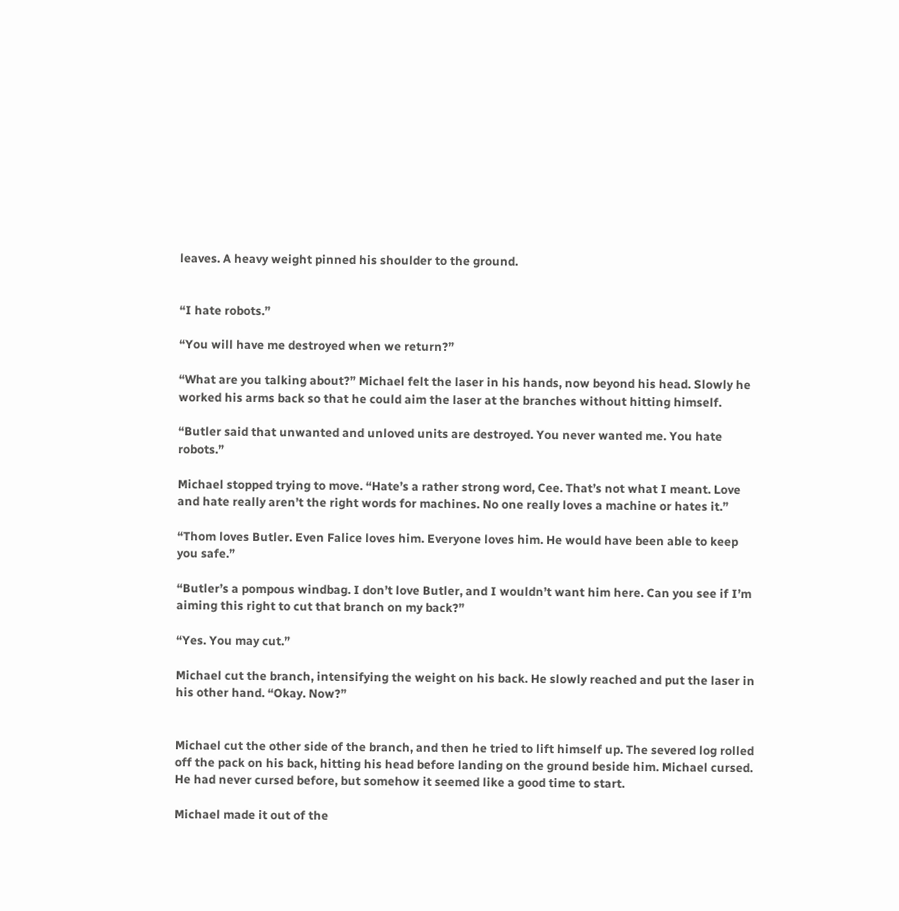leaves. A heavy weight pinned his shoulder to the ground.


“I hate robots.”

“You will have me destroyed when we return?”

“What are you talking about?” Michael felt the laser in his hands, now beyond his head. Slowly he worked his arms back so that he could aim the laser at the branches without hitting himself.

“Butler said that unwanted and unloved units are destroyed. You never wanted me. You hate robots.”

Michael stopped trying to move. “Hate’s a rather strong word, Cee. That’s not what I meant. Love and hate really aren’t the right words for machines. No one really loves a machine or hates it.”

“Thom loves Butler. Even Falice loves him. Everyone loves him. He would have been able to keep you safe.”

“Butler’s a pompous windbag. I don’t love Butler, and I wouldn’t want him here. Can you see if I’m aiming this right to cut that branch on my back?”

“Yes. You may cut.”

Michael cut the branch, intensifying the weight on his back. He slowly reached and put the laser in his other hand. “Okay. Now?”


Michael cut the other side of the branch, and then he tried to lift himself up. The severed log rolled off the pack on his back, hitting his head before landing on the ground beside him. Michael cursed. He had never cursed before, but somehow it seemed like a good time to start.

Michael made it out of the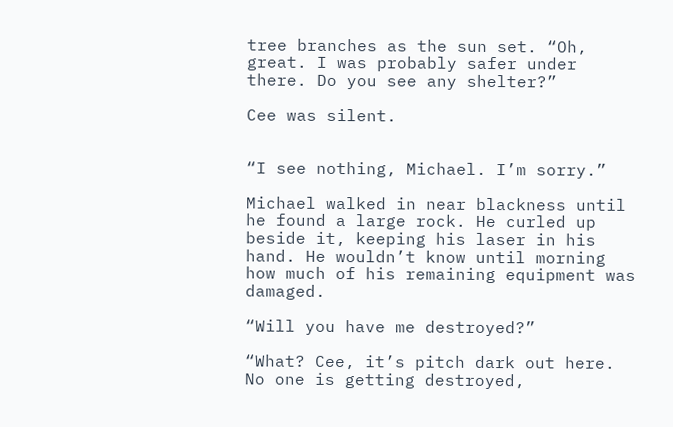tree branches as the sun set. “Oh, great. I was probably safer under there. Do you see any shelter?”

Cee was silent.


“I see nothing, Michael. I’m sorry.”

Michael walked in near blackness until he found a large rock. He curled up beside it, keeping his laser in his hand. He wouldn’t know until morning how much of his remaining equipment was damaged.

“Will you have me destroyed?”

“What? Cee, it’s pitch dark out here. No one is getting destroyed,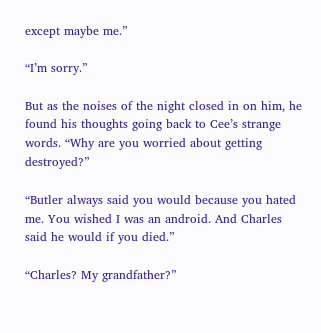except maybe me.”

“I’m sorry.”

But as the noises of the night closed in on him, he found his thoughts going back to Cee’s strange words. “Why are you worried about getting destroyed?”

“Butler always said you would because you hated me. You wished I was an android. And Charles said he would if you died.”

“Charles? My grandfather?”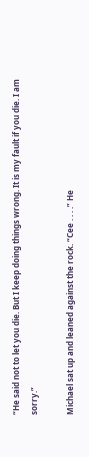“He said not to let you die. But I keep doing things wrong. It is my fault if you die. I am sorry.”

Michael sat up and leaned against the rock. “Cee . . . .” He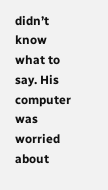didn’t know what to say. His computer was worried about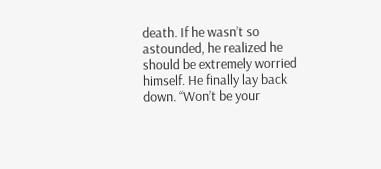death. If he wasn’t so astounded, he realized he should be extremely worried himself. He finally lay back down. “Won’t be your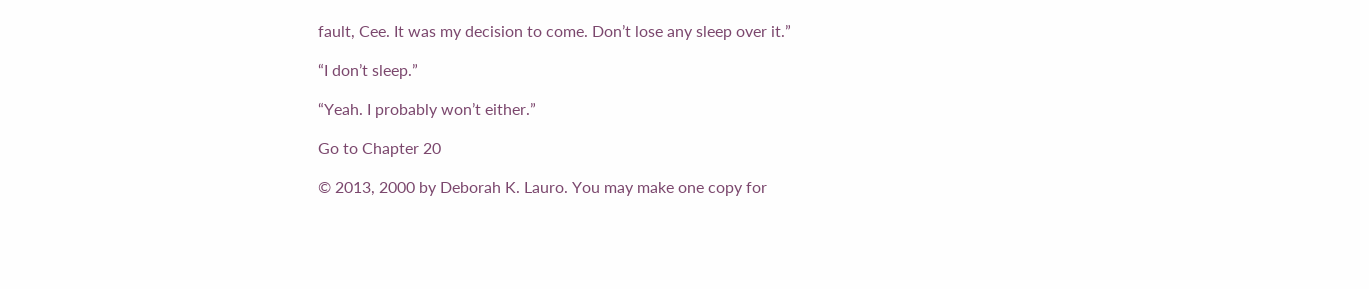fault, Cee. It was my decision to come. Don’t lose any sleep over it.”

“I don’t sleep.”

“Yeah. I probably won’t either.”

Go to Chapter 20

© 2013, 2000 by Deborah K. Lauro. You may make one copy for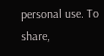personal use. To share,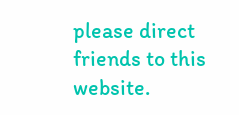please direct friends to this website.